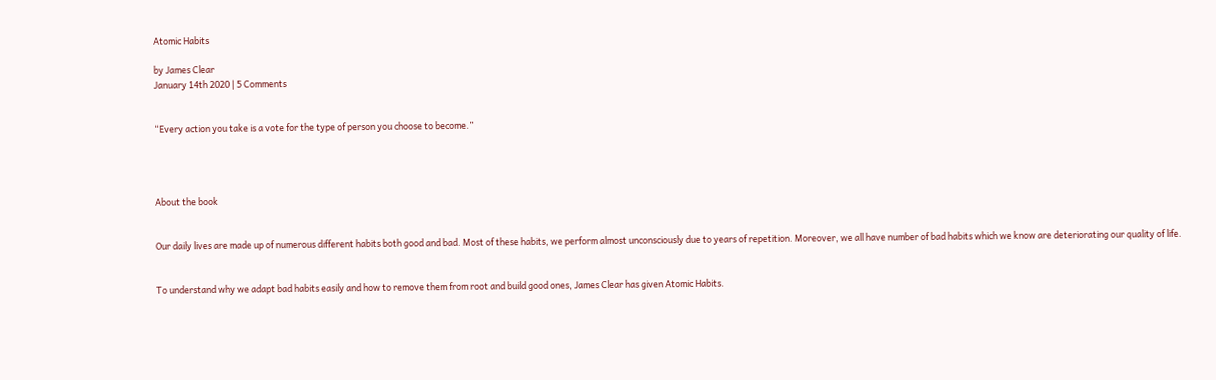Atomic Habits

by James Clear
January 14th 2020 | 5 Comments


“Every action you take is a vote for the type of person you choose to become.”




About the book


Our daily lives are made up of numerous different habits both good and bad. Most of these habits, we perform almost unconsciously due to years of repetition. Moreover, we all have number of bad habits which we know are deteriorating our quality of life.


To understand why we adapt bad habits easily and how to remove them from root and build good ones, James Clear has given Atomic Habits.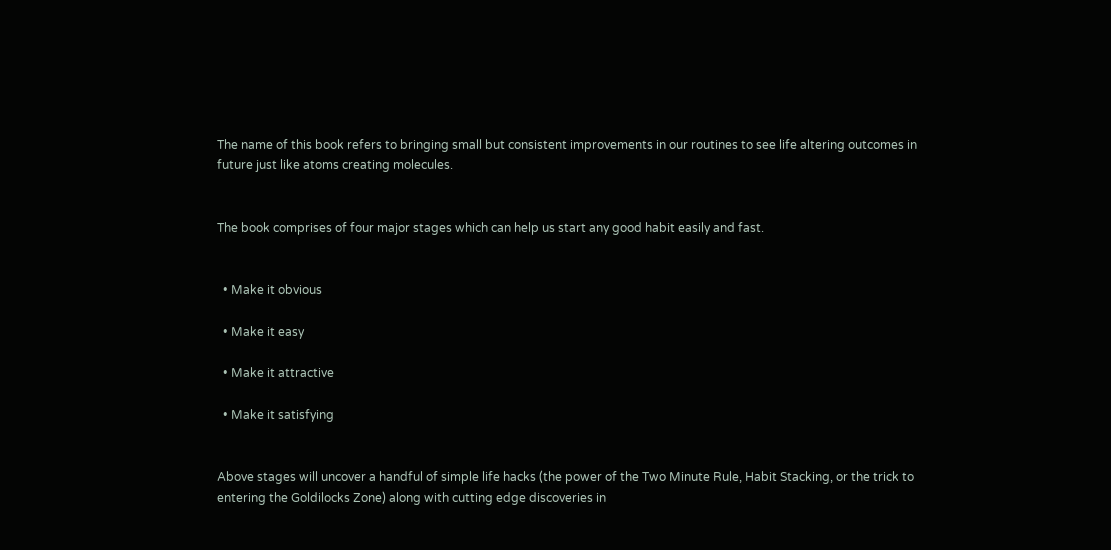The name of this book refers to bringing small but consistent improvements in our routines to see life altering outcomes in future just like atoms creating molecules.


The book comprises of four major stages which can help us start any good habit easily and fast.


  • Make it obvious

  • Make it easy

  • Make it attractive

  • Make it satisfying


Above stages will uncover a handful of simple life hacks (the power of the Two Minute Rule, Habit Stacking, or the trick to entering the Goldilocks Zone) along with cutting edge discoveries in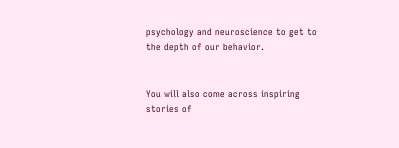psychology and neuroscience to get to the depth of our behavior.


You will also come across inspiring stories of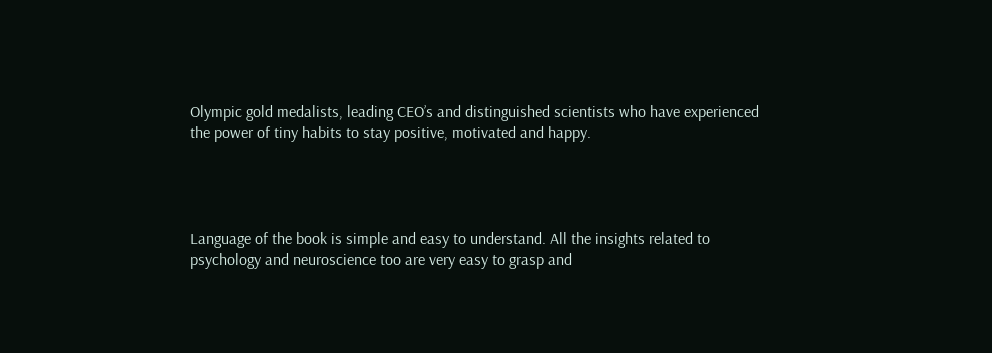Olympic gold medalists, leading CEO’s and distinguished scientists who have experienced the power of tiny habits to stay positive, motivated and happy.




Language of the book is simple and easy to understand. All the insights related to psychology and neuroscience too are very easy to grasp and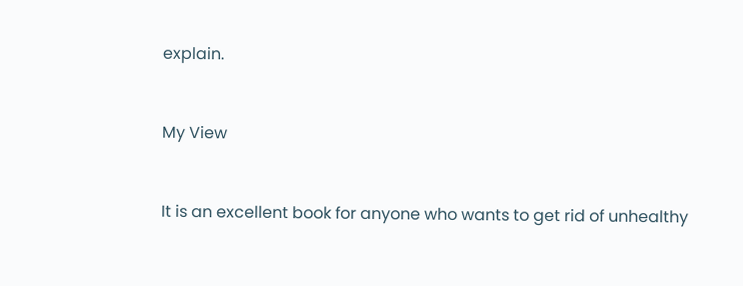explain.


My View


It is an excellent book for anyone who wants to get rid of unhealthy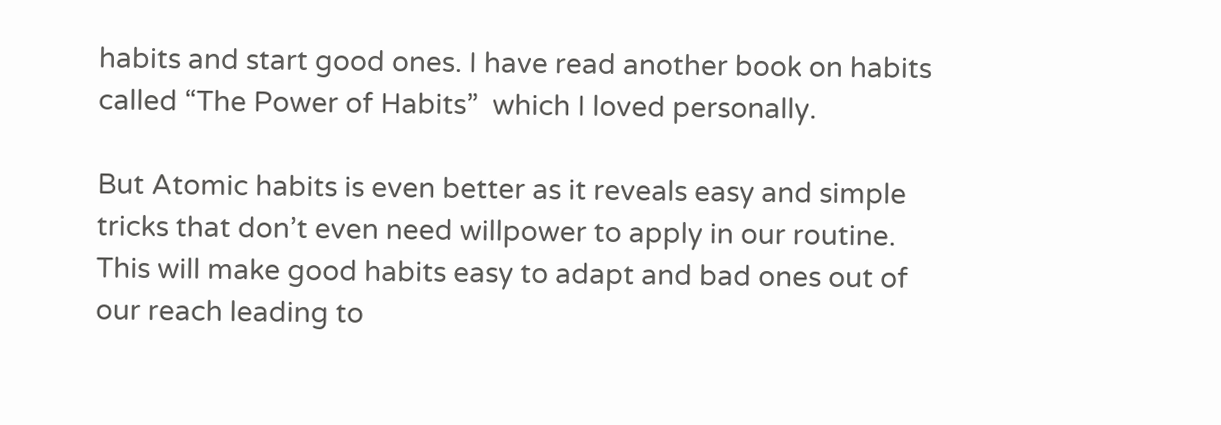habits and start good ones. I have read another book on habits called “The Power of Habits”  which I loved personally.

But Atomic habits is even better as it reveals easy and simple tricks that don’t even need willpower to apply in our routine. This will make good habits easy to adapt and bad ones out of our reach leading to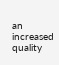an increased quality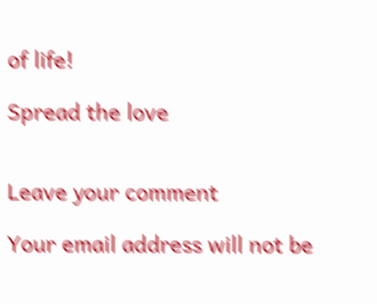of life!

Spread the love


Leave your comment

Your email address will not be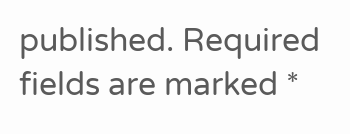published. Required fields are marked *